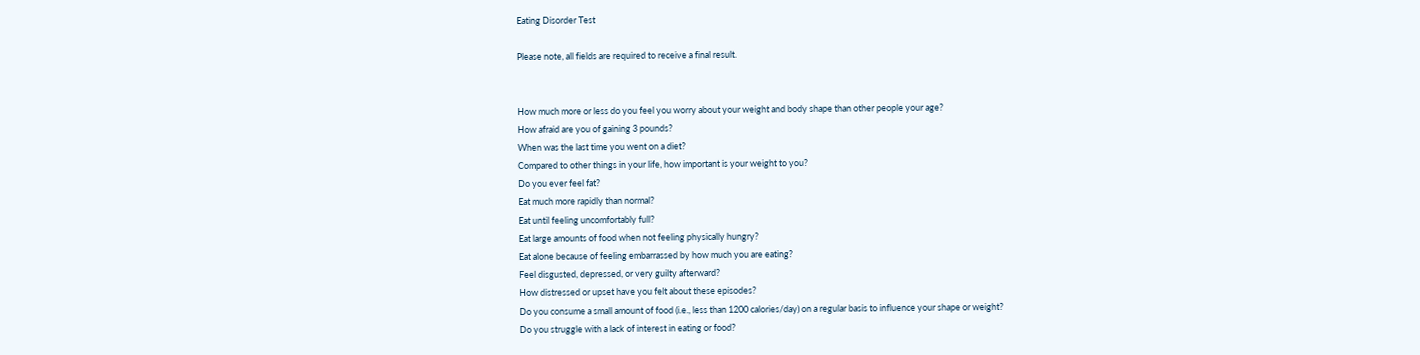Eating Disorder Test

Please note, all fields are required to receive a final result.


How much more or less do you feel you worry about your weight and body shape than other people your age?
How afraid are you of gaining 3 pounds?
When was the last time you went on a diet?
Compared to other things in your life, how important is your weight to you?
Do you ever feel fat?
Eat much more rapidly than normal?
Eat until feeling uncomfortably full?
Eat large amounts of food when not feeling physically hungry?
Eat alone because of feeling embarrassed by how much you are eating?
Feel disgusted, depressed, or very guilty afterward?
How distressed or upset have you felt about these episodes?
Do you consume a small amount of food (i.e., less than 1200 calories/day) on a regular basis to influence your shape or weight?
Do you struggle with a lack of interest in eating or food?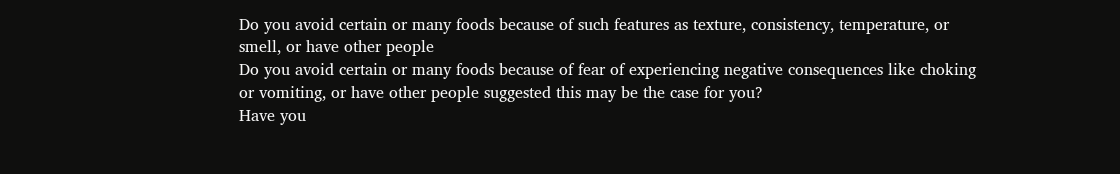Do you avoid certain or many foods because of such features as texture, consistency, temperature, or smell, or have other people
Do you avoid certain or many foods because of fear of experiencing negative consequences like choking or vomiting, or have other people suggested this may be the case for you?
Have you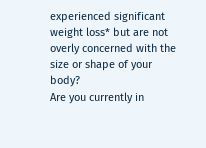experienced significant weight loss* but are not overly concerned with the size or shape of your body?
Are you currently in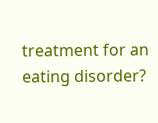treatment for an eating disorder?